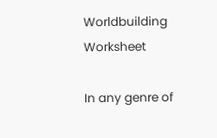Worldbuilding Worksheet

In any genre of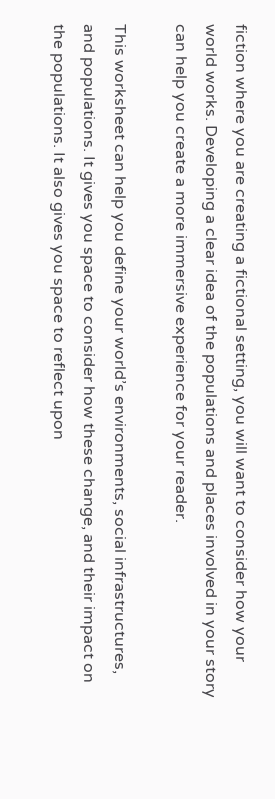fiction where you are creating a fictional setting, you will want to consider how your world works. Developing a clear idea of the populations and places involved in your story can help you create a more immersive experience for your reader.

This worksheet can help you define your world’s environments, social infrastructures, and populations. It gives you space to consider how these change, and their impact on the populations. It also gives you space to reflect upon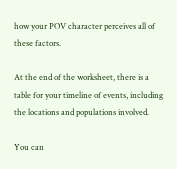how your POV character perceives all of these factors.

At the end of the worksheet, there is a table for your timeline of events, including the locations and populations involved.

You can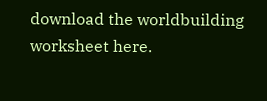download the worldbuilding worksheet here.